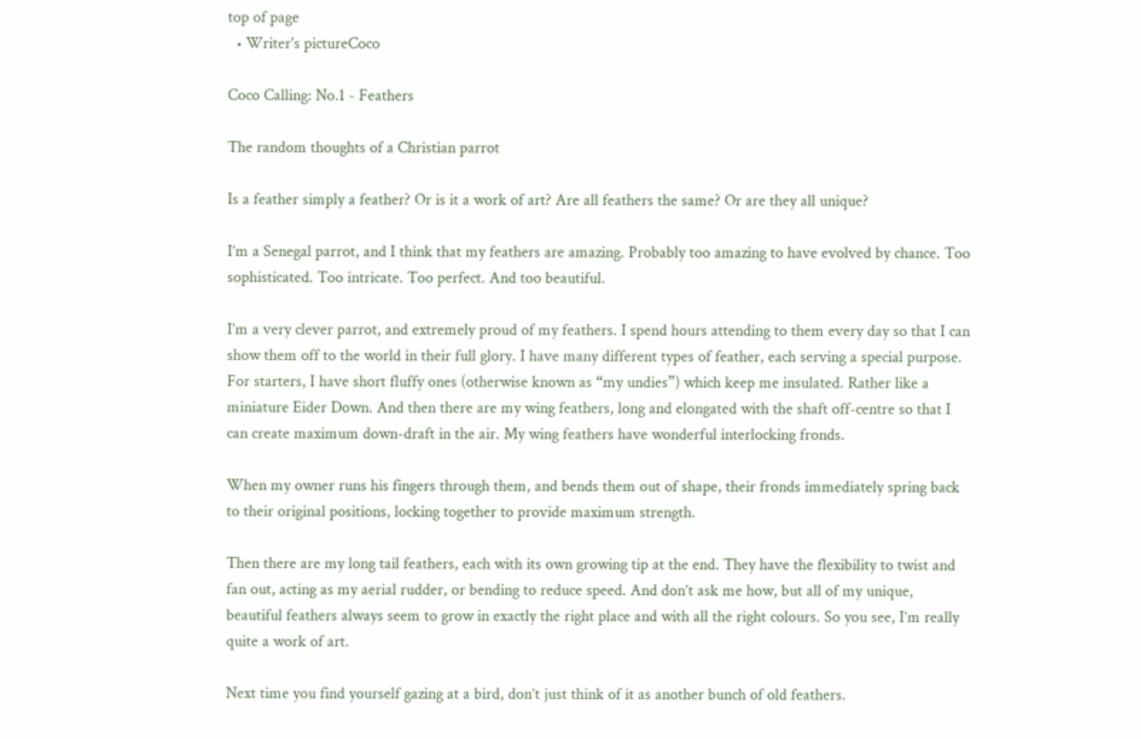top of page
  • Writer's pictureCoco

Coco Calling: No.1 - Feathers

The random thoughts of a Christian parrot

Is a feather simply a feather? Or is it a work of art? Are all feathers the same? Or are they all unique?

I’m a Senegal parrot, and I think that my feathers are amazing. Probably too amazing to have evolved by chance. Too sophisticated. Too intricate. Too perfect. And too beautiful.

I’m a very clever parrot, and extremely proud of my feathers. I spend hours attending to them every day so that I can show them off to the world in their full glory. I have many different types of feather, each serving a special purpose. For starters, I have short fluffy ones (otherwise known as “my undies”) which keep me insulated. Rather like a miniature Eider Down. And then there are my wing feathers, long and elongated with the shaft off-centre so that I can create maximum down-draft in the air. My wing feathers have wonderful interlocking fronds.

When my owner runs his fingers through them, and bends them out of shape, their fronds immediately spring back to their original positions, locking together to provide maximum strength.

Then there are my long tail feathers, each with its own growing tip at the end. They have the flexibility to twist and fan out, acting as my aerial rudder, or bending to reduce speed. And don’t ask me how, but all of my unique, beautiful feathers always seem to grow in exactly the right place and with all the right colours. So you see, I’m really quite a work of art.

Next time you find yourself gazing at a bird, don’t just think of it as another bunch of old feathers.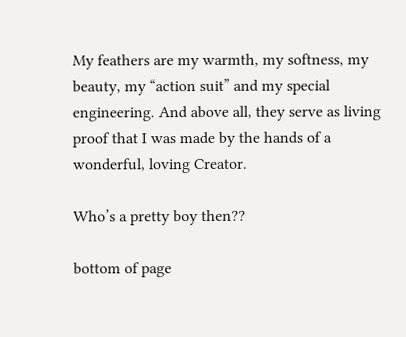My feathers are my warmth, my softness, my beauty, my “action suit” and my special engineering. And above all, they serve as living proof that I was made by the hands of a wonderful, loving Creator.

Who’s a pretty boy then??

bottom of page